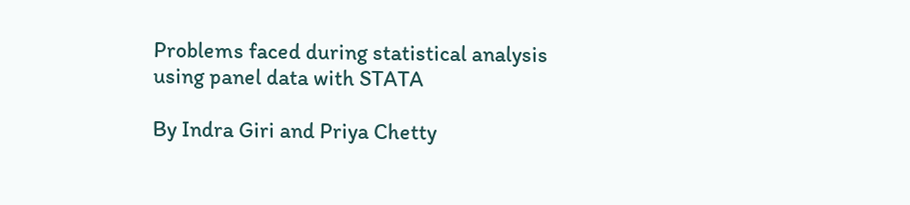Problems faced during statistical analysis using panel data with STATA

By Indra Giri and Priya Chetty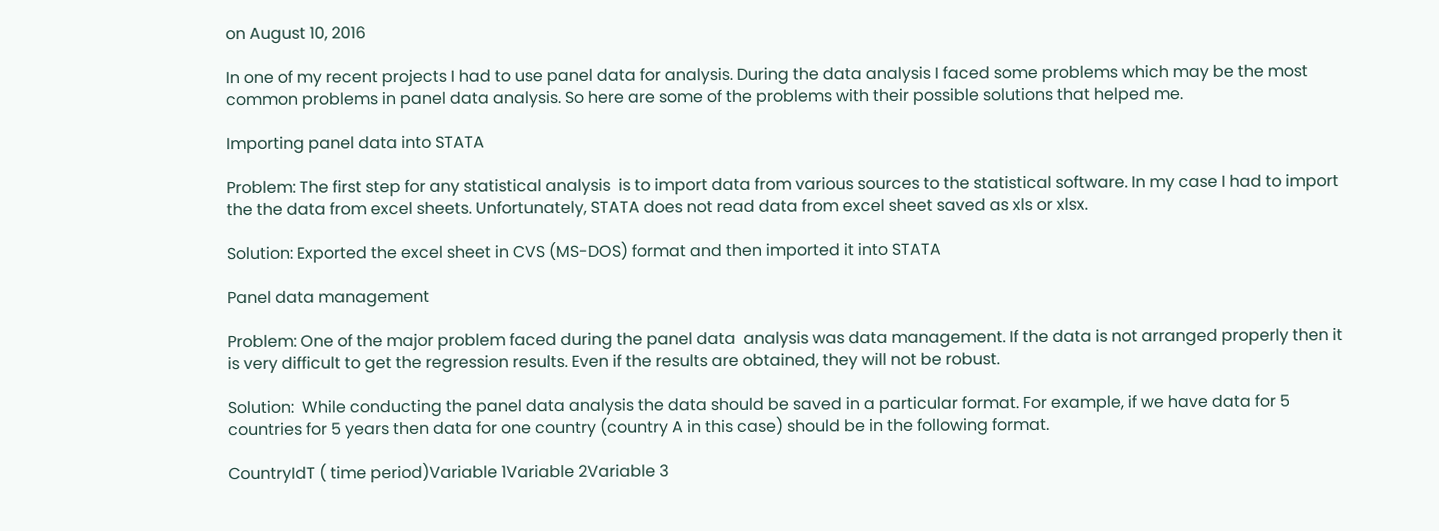on August 10, 2016

In one of my recent projects I had to use panel data for analysis. During the data analysis I faced some problems which may be the most common problems in panel data analysis. So here are some of the problems with their possible solutions that helped me.

Importing panel data into STATA

Problem: The first step for any statistical analysis  is to import data from various sources to the statistical software. In my case I had to import the the data from excel sheets. Unfortunately, STATA does not read data from excel sheet saved as xls or xlsx.

Solution: Exported the excel sheet in CVS (MS-DOS) format and then imported it into STATA

Panel data management

Problem: One of the major problem faced during the panel data  analysis was data management. If the data is not arranged properly then it is very difficult to get the regression results. Even if the results are obtained, they will not be robust.

Solution:  While conducting the panel data analysis the data should be saved in a particular format. For example, if we have data for 5 countries for 5 years then data for one country (country A in this case) should be in the following format.

CountryIdT ( time period)Variable 1Variable 2Variable 3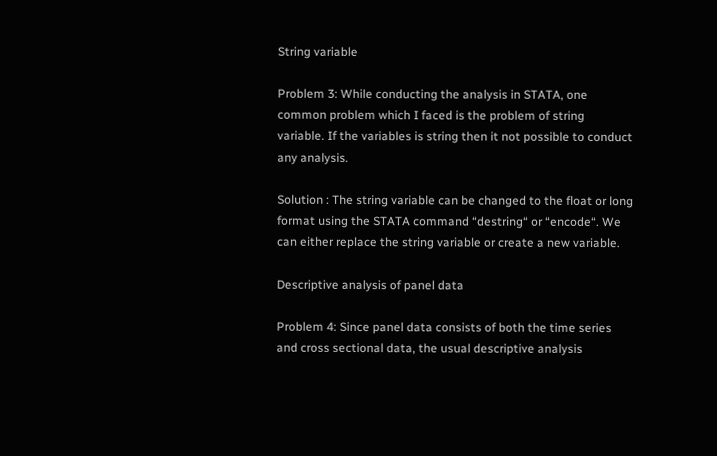String variable

Problem 3: While conducting the analysis in STATA, one common problem which I faced is the problem of string variable. If the variables is string then it not possible to conduct any analysis.

Solution : The string variable can be changed to the float or long format using the STATA command “destring“ or “encode“. We can either replace the string variable or create a new variable.

Descriptive analysis of panel data

Problem 4: Since panel data consists of both the time series and cross sectional data, the usual descriptive analysis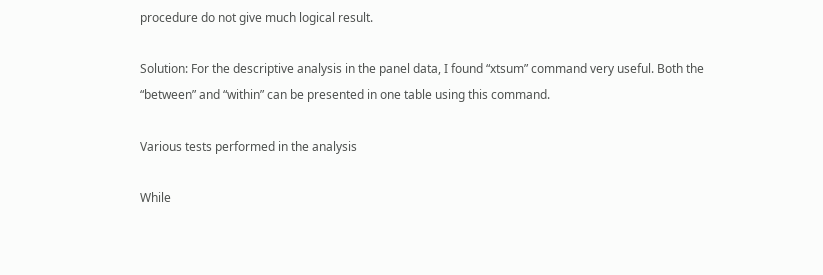procedure do not give much logical result.

Solution: For the descriptive analysis in the panel data, I found “xtsum” command very useful. Both the “between” and “within” can be presented in one table using this command.

Various tests performed in the analysis

While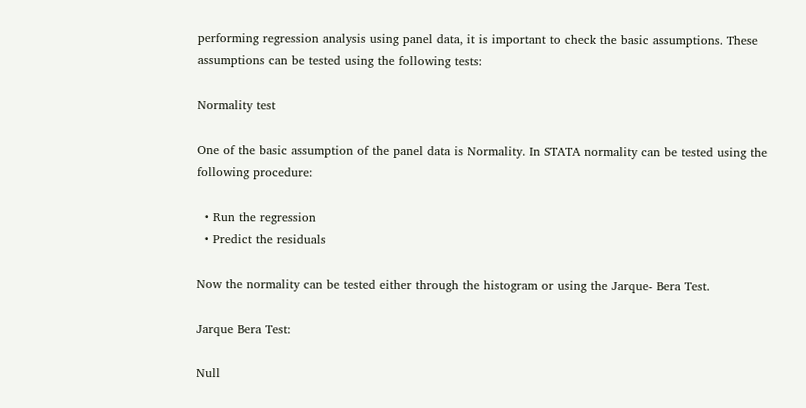performing regression analysis using panel data, it is important to check the basic assumptions. These assumptions can be tested using the following tests:

Normality test

One of the basic assumption of the panel data is Normality. In STATA normality can be tested using the following procedure:

  • Run the regression
  • Predict the residuals

Now the normality can be tested either through the histogram or using the Jarque- Bera Test.

Jarque Bera Test:

Null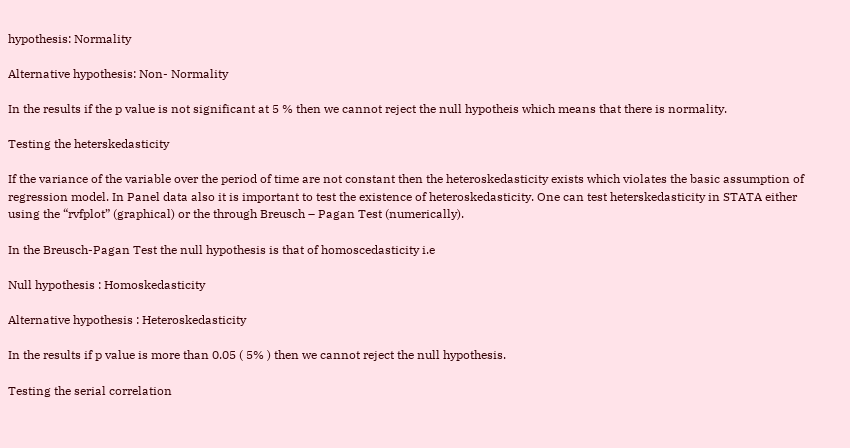hypothesis: Normality

Alternative hypothesis: Non- Normality

In the results if the p value is not significant at 5 % then we cannot reject the null hypotheis which means that there is normality.

Testing the heterskedasticity

If the variance of the variable over the period of time are not constant then the heteroskedasticity exists which violates the basic assumption of regression model. In Panel data also it is important to test the existence of heteroskedasticity. One can test heterskedasticity in STATA either using the “rvfplot” (graphical) or the through Breusch – Pagan Test (numerically).

In the Breusch-Pagan Test the null hypothesis is that of homoscedasticity i.e

Null hypothesis : Homoskedasticity

Alternative hypothesis : Heteroskedasticity

In the results if p value is more than 0.05 ( 5% ) then we cannot reject the null hypothesis.

Testing the serial correlation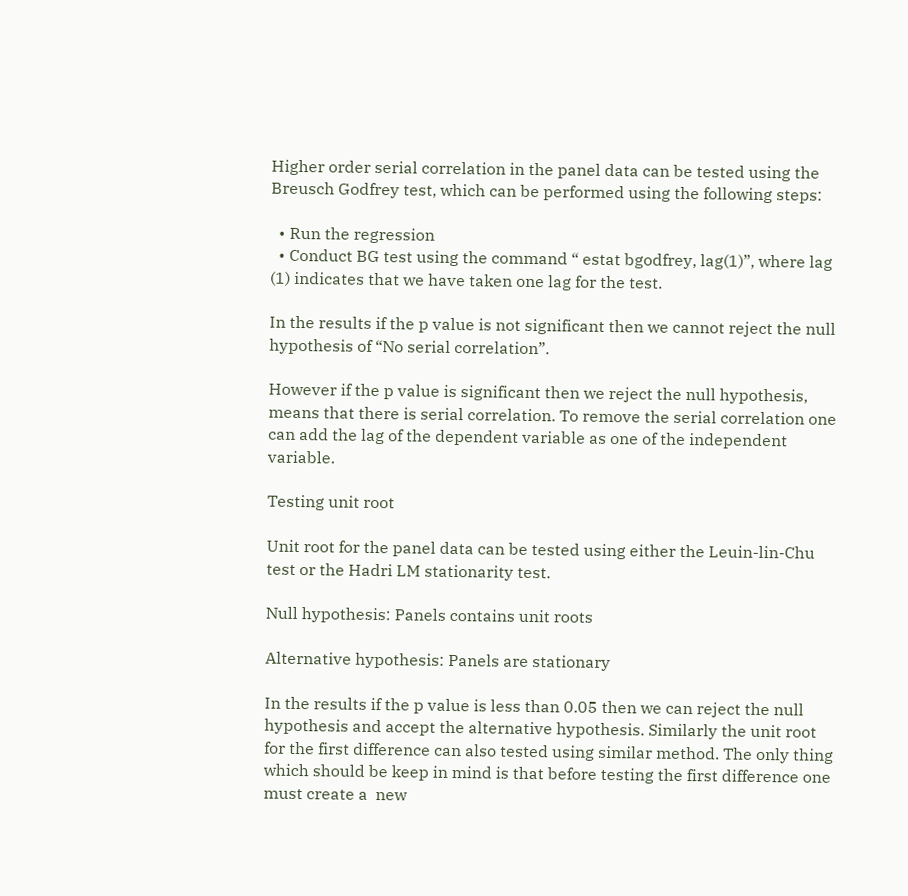Higher order serial correlation in the panel data can be tested using the Breusch Godfrey test, which can be performed using the following steps:

  • Run the regression
  • Conduct BG test using the command “ estat bgodfrey, lag(1)”, where lag (1) indicates that we have taken one lag for the test.

In the results if the p value is not significant then we cannot reject the null hypothesis of “No serial correlation”.

However if the p value is significant then we reject the null hypothesis, means that there is serial correlation. To remove the serial correlation one can add the lag of the dependent variable as one of the independent variable.

Testing unit root

Unit root for the panel data can be tested using either the Leuin-lin-Chu test or the Hadri LM stationarity test.

Null hypothesis: Panels contains unit roots

Alternative hypothesis: Panels are stationary

In the results if the p value is less than 0.05 then we can reject the null hypothesis and accept the alternative hypothesis. Similarly the unit root for the first difference can also tested using similar method. The only thing which should be keep in mind is that before testing the first difference one must create a  new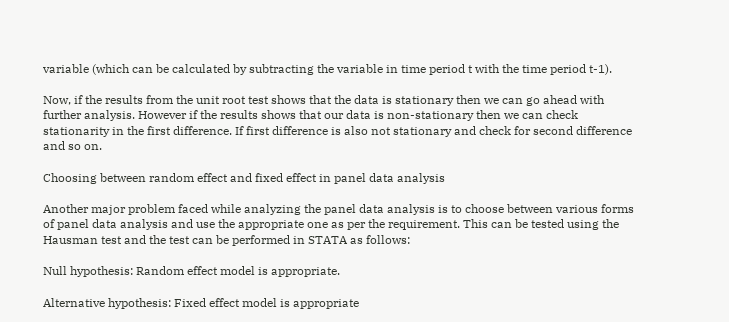variable (which can be calculated by subtracting the variable in time period t with the time period t-1).

Now, if the results from the unit root test shows that the data is stationary then we can go ahead with further analysis. However if the results shows that our data is non-stationary then we can check stationarity in the first difference. If first difference is also not stationary and check for second difference and so on.

Choosing between random effect and fixed effect in panel data analysis

Another major problem faced while analyzing the panel data analysis is to choose between various forms of panel data analysis and use the appropriate one as per the requirement. This can be tested using the Hausman test and the test can be performed in STATA as follows:

Null hypothesis: Random effect model is appropriate.

Alternative hypothesis: Fixed effect model is appropriate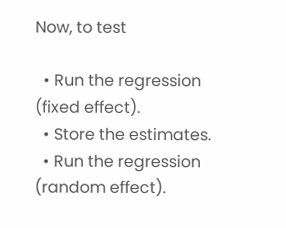Now, to test

  • Run the regression (fixed effect).
  • Store the estimates.
  • Run the regression (random effect).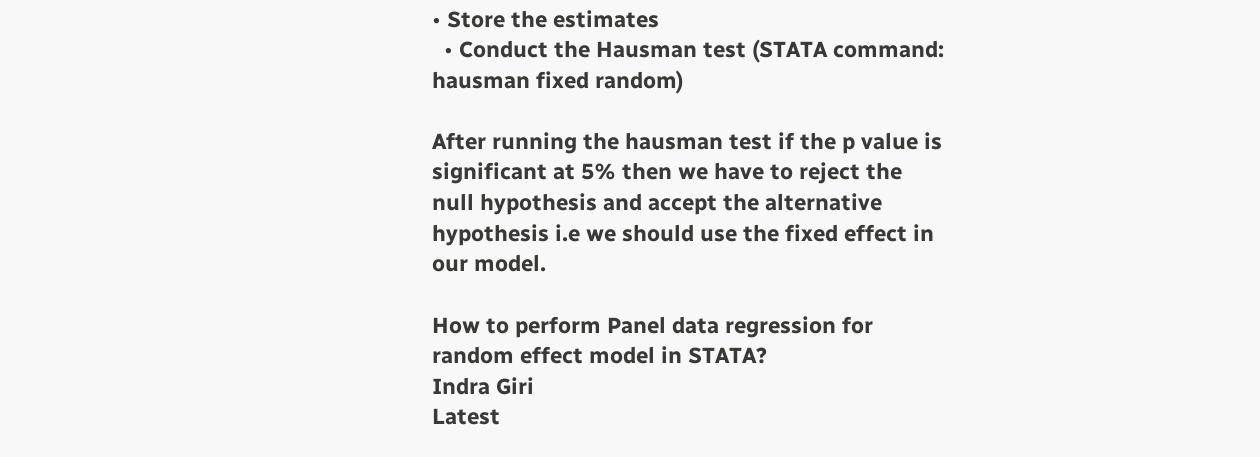• Store the estimates
  • Conduct the Hausman test (STATA command: hausman fixed random)

After running the hausman test if the p value is significant at 5% then we have to reject the null hypothesis and accept the alternative hypothesis i.e we should use the fixed effect in our model.

How to perform Panel data regression for random effect model in STATA?
Indra Giri
Latest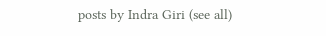posts by Indra Giri (see all)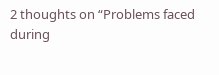2 thoughts on “Problems faced during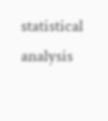statistical analysis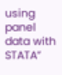using panel data with STATA”